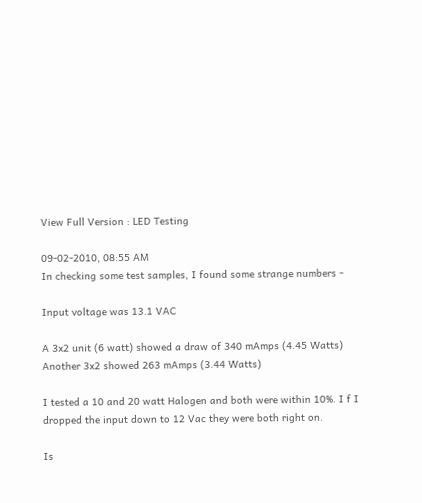View Full Version : LED Testing

09-02-2010, 08:55 AM
In checking some test samples, I found some strange numbers -

Input voltage was 13.1 VAC

A 3x2 unit (6 watt) showed a draw of 340 mAmps (4.45 Watts)
Another 3x2 showed 263 mAmps (3.44 Watts)

I tested a 10 and 20 watt Halogen and both were within 10%. I f I dropped the input down to 12 Vac they were both right on.

Is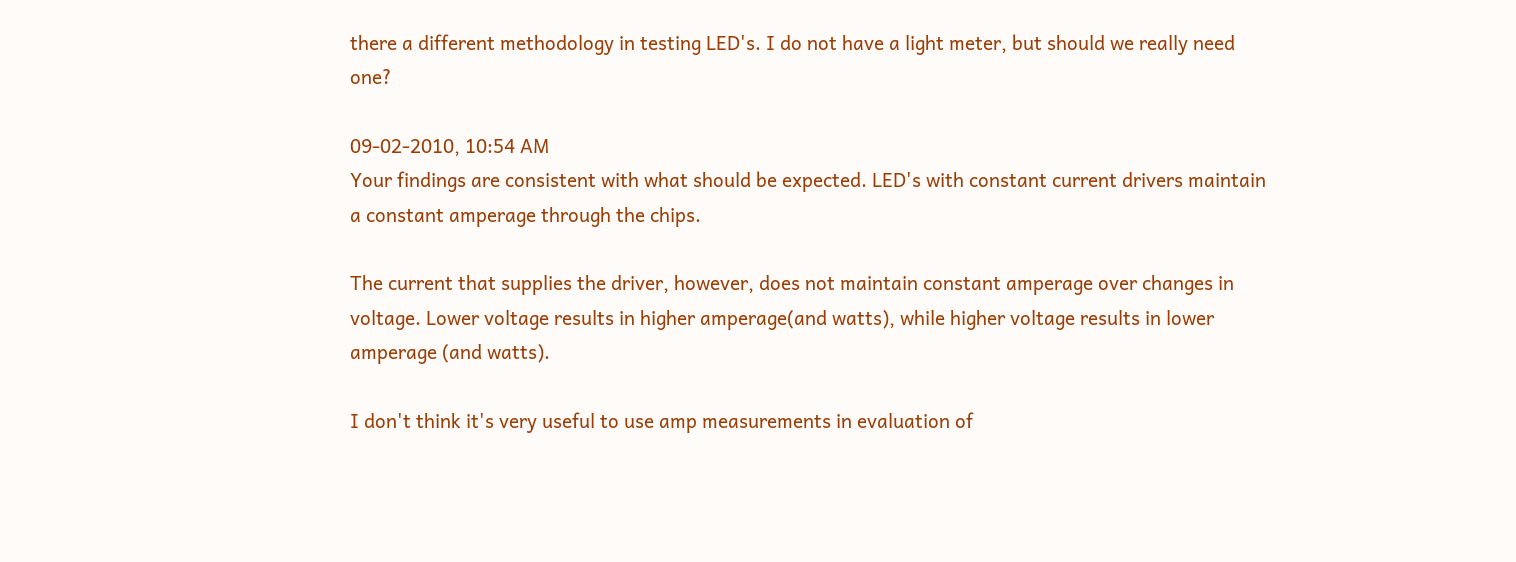there a different methodology in testing LED's. I do not have a light meter, but should we really need one?

09-02-2010, 10:54 AM
Your findings are consistent with what should be expected. LED's with constant current drivers maintain a constant amperage through the chips.

The current that supplies the driver, however, does not maintain constant amperage over changes in voltage. Lower voltage results in higher amperage(and watts), while higher voltage results in lower amperage (and watts).

I don't think it's very useful to use amp measurements in evaluation of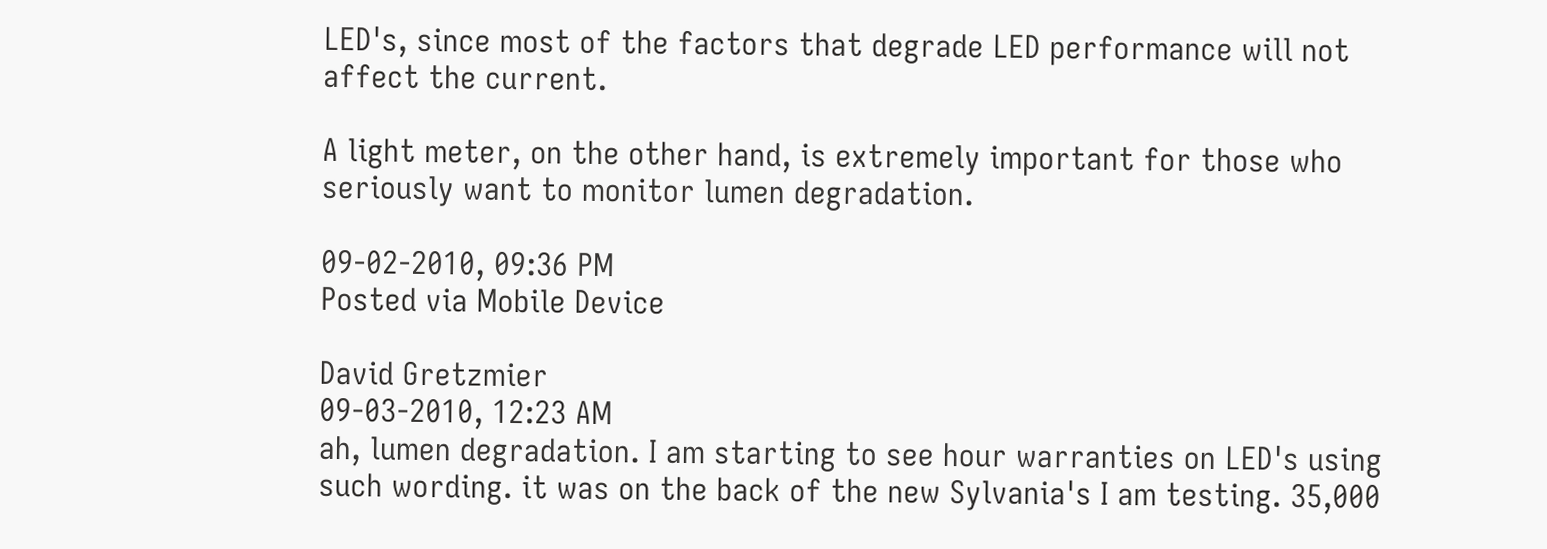LED's, since most of the factors that degrade LED performance will not affect the current.

A light meter, on the other hand, is extremely important for those who seriously want to monitor lumen degradation.

09-02-2010, 09:36 PM
Posted via Mobile Device

David Gretzmier
09-03-2010, 12:23 AM
ah, lumen degradation. I am starting to see hour warranties on LED's using such wording. it was on the back of the new Sylvania's I am testing. 35,000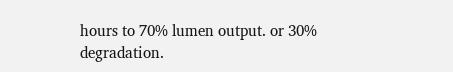hours to 70% lumen output. or 30% degradation.